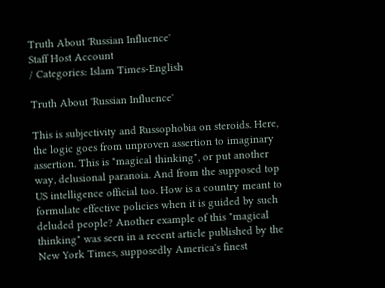Truth About 'Russian Influence'
Staff Host Account
/ Categories: Islam Times-English

Truth About 'Russian Influence'

This is subjectivity and Russophobia on steroids. Here, the logic goes from unproven assertion to imaginary assertion. This is "magical thinking", or put another way, delusional paranoia. And from the supposed top US intelligence official too. How is a country meant to formulate effective policies when it is guided by such deluded people? Another example of this "magical thinking" was seen in a recent article published by the New York Times, supposedly America's finest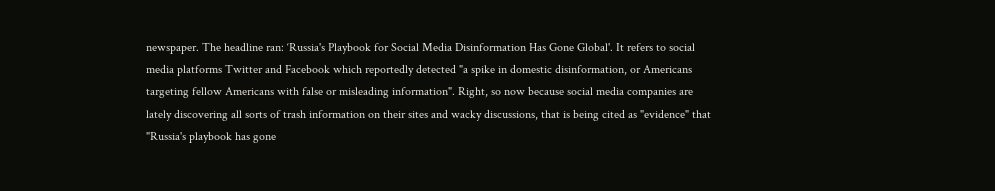newspaper. The headline ran: ‘Russia's Playbook for Social Media Disinformation Has Gone Global'. It refers to social media platforms Twitter and Facebook which reportedly detected "a spike in domestic disinformation, or Americans targeting fellow Americans with false or misleading information". Right, so now because social media companies are lately discovering all sorts of trash information on their sites and wacky discussions, that is being cited as "evidence" that "Russia's playbook has gone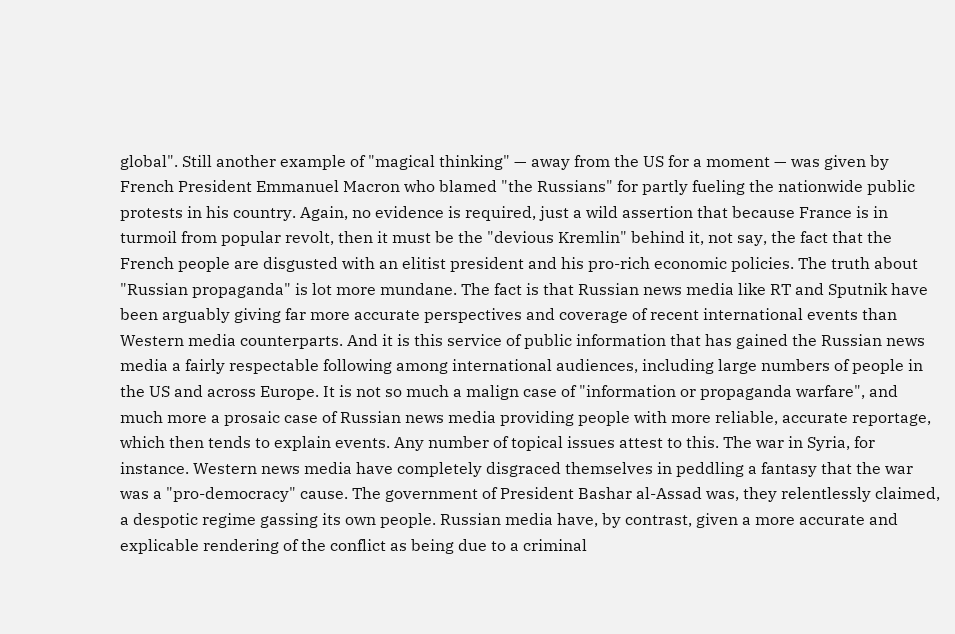global". Still another example of "magical thinking" — away from the US for a moment — was given by French President Emmanuel Macron who blamed "the Russians" for partly fueling the nationwide public protests in his country. Again, no evidence is required, just a wild assertion that because France is in turmoil from popular revolt, then it must be the "devious Kremlin" behind it, not say, the fact that the French people are disgusted with an elitist president and his pro-rich economic policies. The truth about "Russian propaganda" is lot more mundane. The fact is that Russian news media like RT and Sputnik have been arguably giving far more accurate perspectives and coverage of recent international events than Western media counterparts. And it is this service of public information that has gained the Russian news media a fairly respectable following among international audiences, including large numbers of people in the US and across Europe. It is not so much a malign case of "information or propaganda warfare", and much more a prosaic case of Russian news media providing people with more reliable, accurate reportage, which then tends to explain events. Any number of topical issues attest to this. The war in Syria, for instance. Western news media have completely disgraced themselves in peddling a fantasy that the war was a "pro-democracy" cause. The government of President Bashar al-Assad was, they relentlessly claimed, a despotic regime gassing its own people. Russian media have, by contrast, given a more accurate and explicable rendering of the conflict as being due to a criminal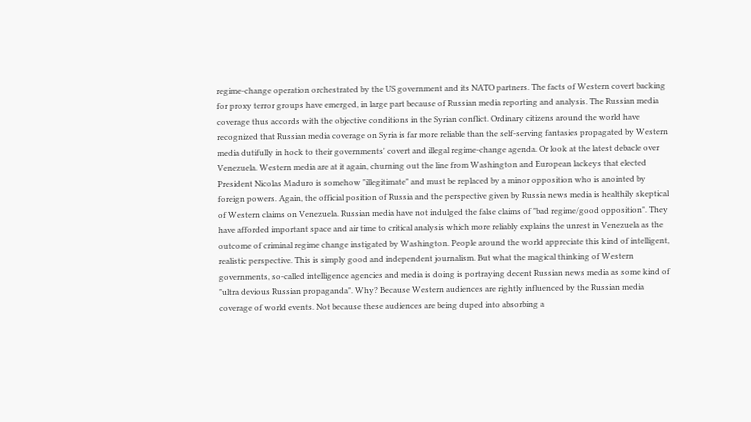regime-change operation orchestrated by the US government and its NATO partners. The facts of Western covert backing for proxy terror groups have emerged, in large part because of Russian media reporting and analysis. The Russian media coverage thus accords with the objective conditions in the Syrian conflict. Ordinary citizens around the world have recognized that Russian media coverage on Syria is far more reliable than the self-serving fantasies propagated by Western media dutifully in hock to their governments' covert and illegal regime-change agenda. Or look at the latest debacle over Venezuela. Western media are at it again, churning out the line from Washington and European lackeys that elected President Nicolas Maduro is somehow "illegitimate" and must be replaced by a minor opposition who is anointed by foreign powers. Again, the official position of Russia and the perspective given by Russia news media is healthily skeptical of Western claims on Venezuela. Russian media have not indulged the false claims of "bad regime/good opposition". They have afforded important space and air time to critical analysis which more reliably explains the unrest in Venezuela as the outcome of criminal regime change instigated by Washington. People around the world appreciate this kind of intelligent, realistic perspective. This is simply good and independent journalism. But what the magical thinking of Western governments, so-called intelligence agencies and media is doing is portraying decent Russian news media as some kind of "ultra devious Russian propaganda". Why? Because Western audiences are rightly influenced by the Russian media coverage of world events. Not because these audiences are being duped into absorbing a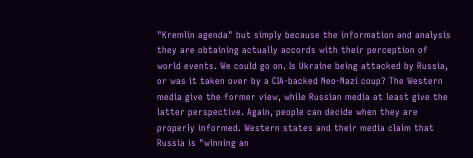"Kremlin agenda" but simply because the information and analysis they are obtaining actually accords with their perception of world events. We could go on. Is Ukraine being attacked by Russia, or was it taken over by a CIA-backed Neo-Nazi coup? The Western media give the former view, while Russian media at least give the latter perspective. Again, people can decide when they are properly informed. Western states and their media claim that Russia is "winning an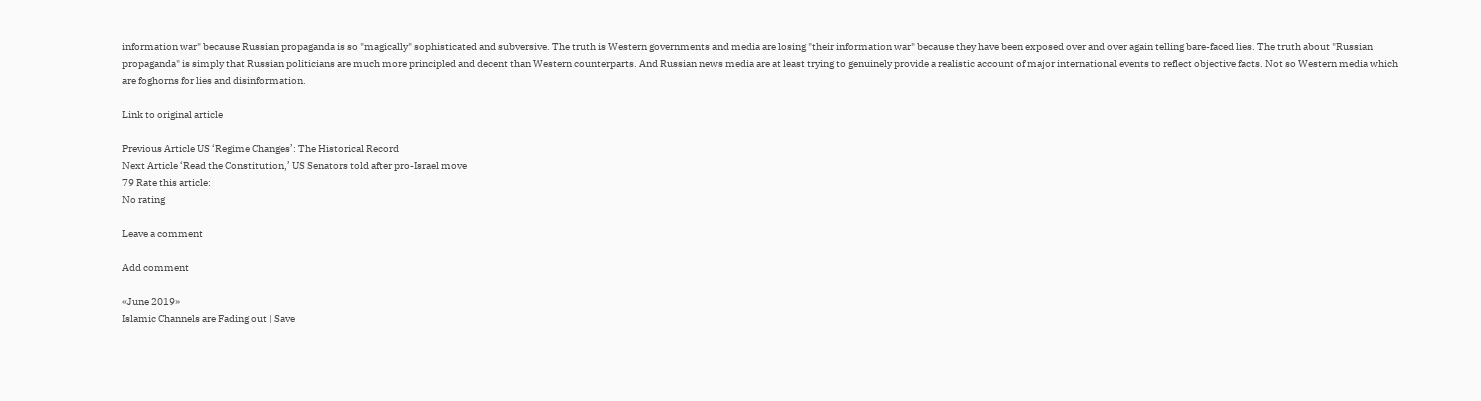information war" because Russian propaganda is so "magically" sophisticated and subversive. The truth is Western governments and media are losing "their information war" because they have been exposed over and over again telling bare-faced lies. The truth about "Russian propaganda" is simply that Russian politicians are much more principled and decent than Western counterparts. And Russian news media are at least trying to genuinely provide a realistic account of major international events to reflect objective facts. Not so Western media which are foghorns for lies and disinformation.

Link to original article

Previous Article US ‘Regime Changes’: The Historical Record
Next Article ‘Read the Constitution,’ US Senators told after pro-Israel move
79 Rate this article:
No rating

Leave a comment

Add comment

«June 2019»
Islamic Channels are Fading out | Save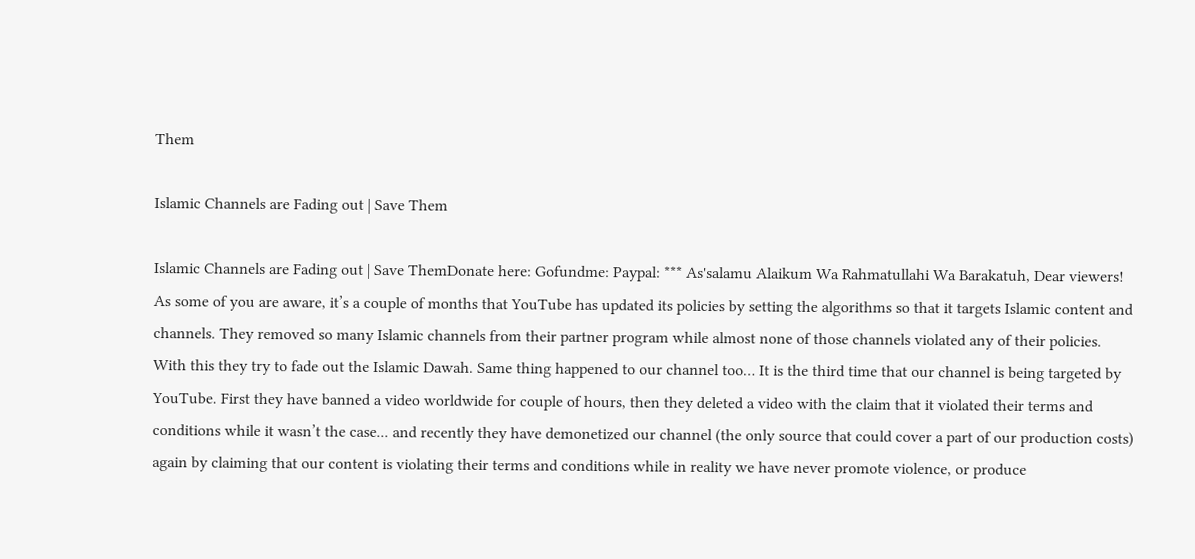Them

Islamic Channels are Fading out | Save Them

Islamic Channels are Fading out | Save ThemDonate here: Gofundme: Paypal: *** As'salamu Alaikum Wa Rahmatullahi Wa Barakatuh, Dear viewers! As some of you are aware, it’s a couple of months that YouTube has updated its policies by setting the algorithms so that it targets Islamic content and channels. They removed so many Islamic channels from their partner program while almost none of those channels violated any of their policies. With this they try to fade out the Islamic Dawah. Same thing happened to our channel too… It is the third time that our channel is being targeted by YouTube. First they have banned a video worldwide for couple of hours, then they deleted a video with the claim that it violated their terms and conditions while it wasn’t the case... and recently they have demonetized our channel (the only source that could cover a part of our production costs) again by claiming that our content is violating their terms and conditions while in reality we have never promote violence, or produce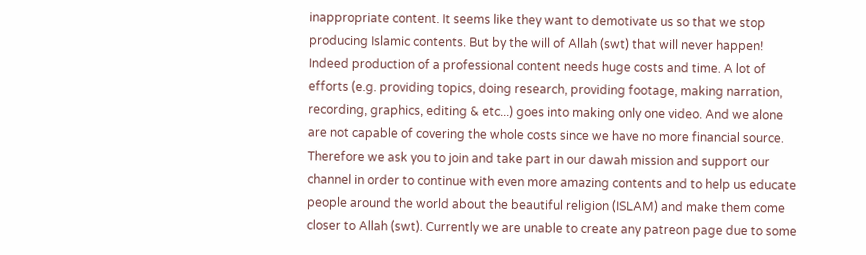inappropriate content. It seems like they want to demotivate us so that we stop producing Islamic contents. But by the will of Allah (swt) that will never happen! Indeed production of a professional content needs huge costs and time. A lot of efforts (e.g. providing topics, doing research, providing footage, making narration, recording, graphics, editing & etc...) goes into making only one video. And we alone are not capable of covering the whole costs since we have no more financial source. Therefore we ask you to join and take part in our dawah mission and support our channel in order to continue with even more amazing contents and to help us educate people around the world about the beautiful religion (ISLAM) and make them come closer to Allah (swt). Currently we are unable to create any patreon page due to some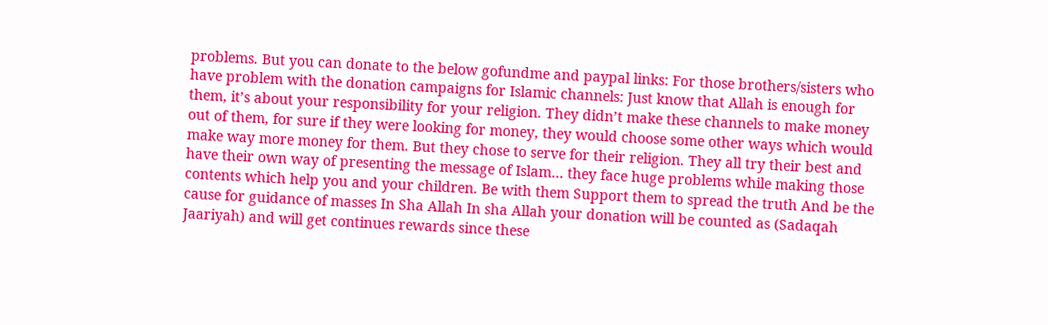problems. But you can donate to the below gofundme and paypal links: For those brothers/sisters who have problem with the donation campaigns for Islamic channels: Just know that Allah is enough for them, it’s about your responsibility for your religion. They didn’t make these channels to make money out of them, for sure if they were looking for money, they would choose some other ways which would make way more money for them. But they chose to serve for their religion. They all try their best and have their own way of presenting the message of Islam… they face huge problems while making those contents which help you and your children. Be with them Support them to spread the truth And be the cause for guidance of masses In Sha Allah In sha Allah your donation will be counted as (Sadaqah Jaariyah) and will get continues rewards since these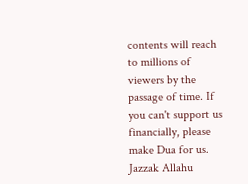contents will reach to millions of viewers by the passage of time. If you can't support us financially, please make Dua for us. Jazzak Allahu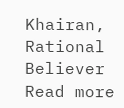Khairan, Rational Believer
Read more